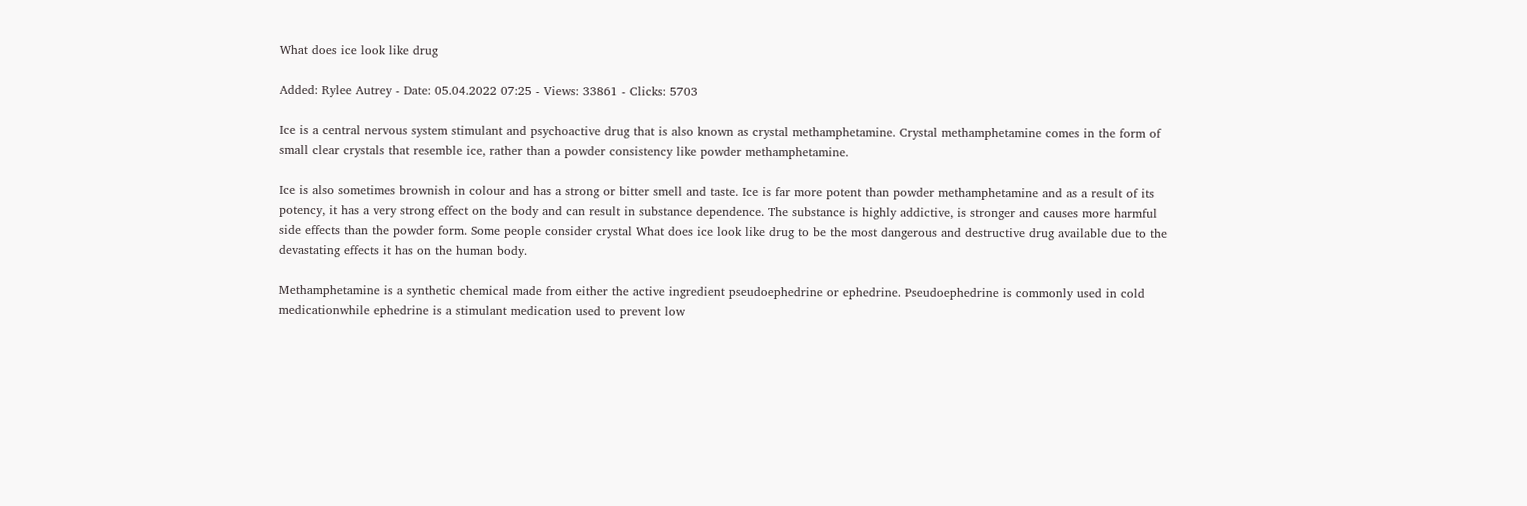What does ice look like drug

Added: Rylee Autrey - Date: 05.04.2022 07:25 - Views: 33861 - Clicks: 5703

Ice is a central nervous system stimulant and psychoactive drug that is also known as crystal methamphetamine. Crystal methamphetamine comes in the form of small clear crystals that resemble ice, rather than a powder consistency like powder methamphetamine.

Ice is also sometimes brownish in colour and has a strong or bitter smell and taste. Ice is far more potent than powder methamphetamine and as a result of its potency, it has a very strong effect on the body and can result in substance dependence. The substance is highly addictive, is stronger and causes more harmful side effects than the powder form. Some people consider crystal What does ice look like drug to be the most dangerous and destructive drug available due to the devastating effects it has on the human body.

Methamphetamine is a synthetic chemical made from either the active ingredient pseudoephedrine or ephedrine. Pseudoephedrine is commonly used in cold medicationwhile ephedrine is a stimulant medication used to prevent low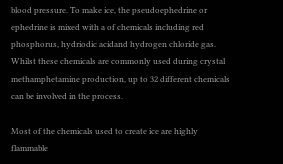blood pressure. To make ice, the pseudoephedrine or ephedrine is mixed with a of chemicals including red phosphorus, hydriodic acidand hydrogen chloride gas. Whilst these chemicals are commonly used during crystal methamphetamine production, up to 32 different chemicals can be involved in the process.

Most of the chemicals used to create ice are highly flammable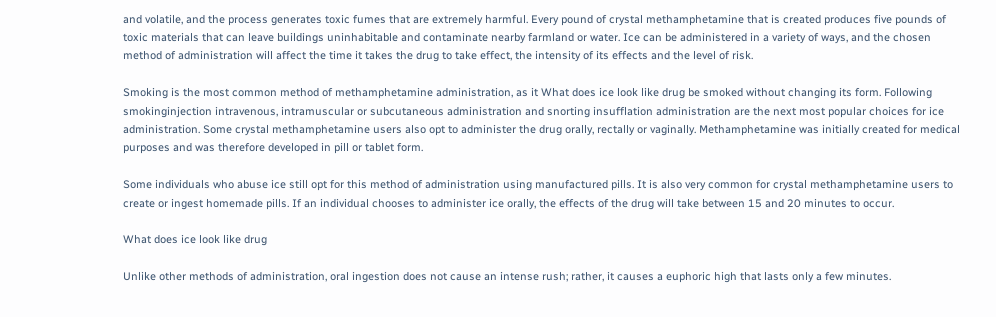and volatile, and the process generates toxic fumes that are extremely harmful. Every pound of crystal methamphetamine that is created produces five pounds of toxic materials that can leave buildings uninhabitable and contaminate nearby farmland or water. Ice can be administered in a variety of ways, and the chosen method of administration will affect the time it takes the drug to take effect, the intensity of its effects and the level of risk.

Smoking is the most common method of methamphetamine administration, as it What does ice look like drug be smoked without changing its form. Following smokinginjection intravenous, intramuscular or subcutaneous administration and snorting insufflation administration are the next most popular choices for ice administration. Some crystal methamphetamine users also opt to administer the drug orally, rectally or vaginally. Methamphetamine was initially created for medical purposes and was therefore developed in pill or tablet form.

Some individuals who abuse ice still opt for this method of administration using manufactured pills. It is also very common for crystal methamphetamine users to create or ingest homemade pills. If an individual chooses to administer ice orally, the effects of the drug will take between 15 and 20 minutes to occur.

What does ice look like drug

Unlike other methods of administration, oral ingestion does not cause an intense rush; rather, it causes a euphoric high that lasts only a few minutes.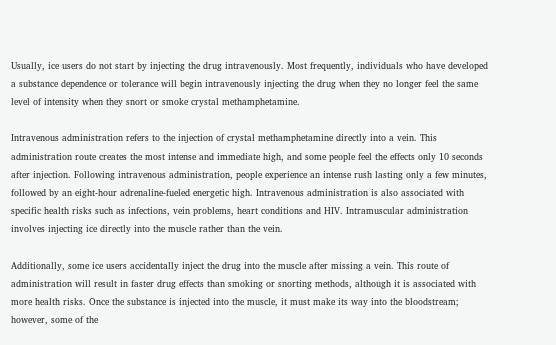Usually, ice users do not start by injecting the drug intravenously. Most frequently, individuals who have developed a substance dependence or tolerance will begin intravenously injecting the drug when they no longer feel the same level of intensity when they snort or smoke crystal methamphetamine.

Intravenous administration refers to the injection of crystal methamphetamine directly into a vein. This administration route creates the most intense and immediate high, and some people feel the effects only 10 seconds after injection. Following intravenous administration, people experience an intense rush lasting only a few minutes, followed by an eight-hour adrenaline-fueled energetic high. Intravenous administration is also associated with specific health risks such as infections, vein problems, heart conditions and HIV. Intramuscular administration involves injecting ice directly into the muscle rather than the vein.

Additionally, some ice users accidentally inject the drug into the muscle after missing a vein. This route of administration will result in faster drug effects than smoking or snorting methods, although it is associated with more health risks. Once the substance is injected into the muscle, it must make its way into the bloodstream; however, some of the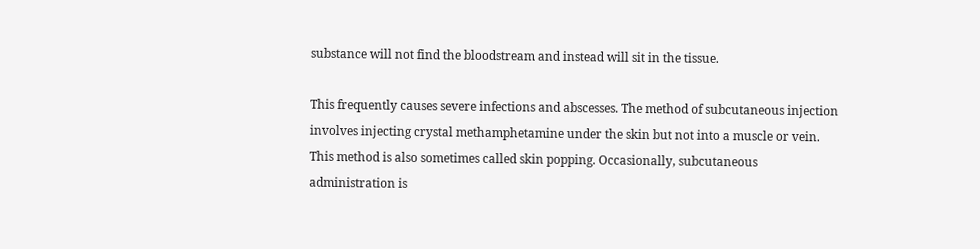substance will not find the bloodstream and instead will sit in the tissue.

This frequently causes severe infections and abscesses. The method of subcutaneous injection involves injecting crystal methamphetamine under the skin but not into a muscle or vein. This method is also sometimes called skin popping. Occasionally, subcutaneous administration is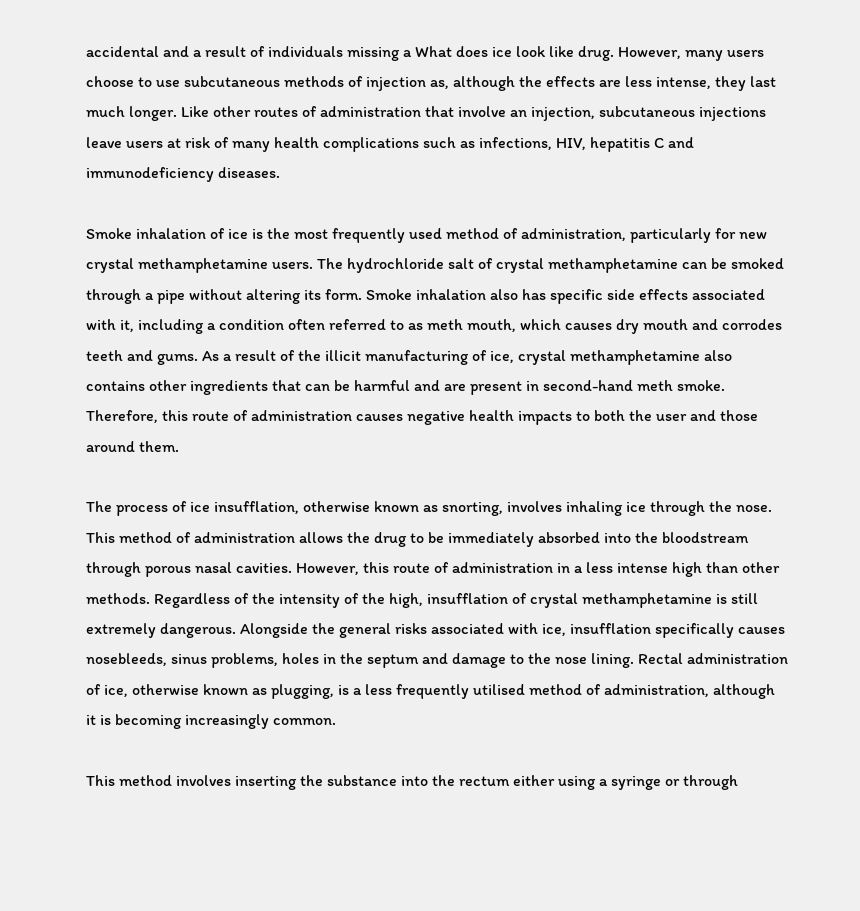accidental and a result of individuals missing a What does ice look like drug. However, many users choose to use subcutaneous methods of injection as, although the effects are less intense, they last much longer. Like other routes of administration that involve an injection, subcutaneous injections leave users at risk of many health complications such as infections, HIV, hepatitis C and immunodeficiency diseases.

Smoke inhalation of ice is the most frequently used method of administration, particularly for new crystal methamphetamine users. The hydrochloride salt of crystal methamphetamine can be smoked through a pipe without altering its form. Smoke inhalation also has specific side effects associated with it, including a condition often referred to as meth mouth, which causes dry mouth and corrodes teeth and gums. As a result of the illicit manufacturing of ice, crystal methamphetamine also contains other ingredients that can be harmful and are present in second-hand meth smoke. Therefore, this route of administration causes negative health impacts to both the user and those around them.

The process of ice insufflation, otherwise known as snorting, involves inhaling ice through the nose. This method of administration allows the drug to be immediately absorbed into the bloodstream through porous nasal cavities. However, this route of administration in a less intense high than other methods. Regardless of the intensity of the high, insufflation of crystal methamphetamine is still extremely dangerous. Alongside the general risks associated with ice, insufflation specifically causes nosebleeds, sinus problems, holes in the septum and damage to the nose lining. Rectal administration of ice, otherwise known as plugging, is a less frequently utilised method of administration, although it is becoming increasingly common.

This method involves inserting the substance into the rectum either using a syringe or through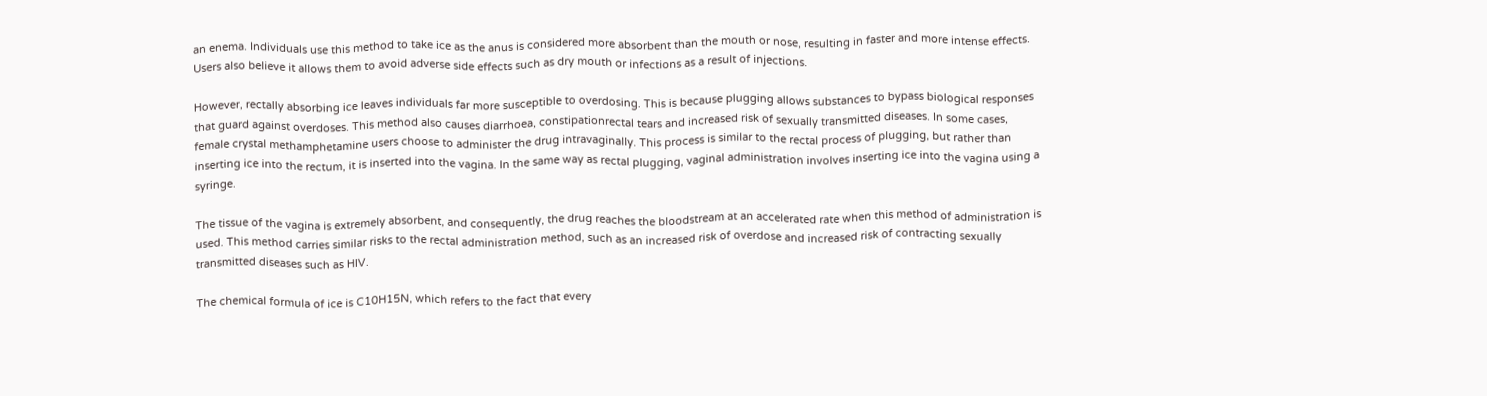an enema. Individuals use this method to take ice as the anus is considered more absorbent than the mouth or nose, resulting in faster and more intense effects. Users also believe it allows them to avoid adverse side effects such as dry mouth or infections as a result of injections.

However, rectally absorbing ice leaves individuals far more susceptible to overdosing. This is because plugging allows substances to bypass biological responses that guard against overdoses. This method also causes diarrhoea, constipationrectal tears and increased risk of sexually transmitted diseases. In some cases, female crystal methamphetamine users choose to administer the drug intravaginally. This process is similar to the rectal process of plugging, but rather than inserting ice into the rectum, it is inserted into the vagina. In the same way as rectal plugging, vaginal administration involves inserting ice into the vagina using a syringe.

The tissue of the vagina is extremely absorbent, and consequently, the drug reaches the bloodstream at an accelerated rate when this method of administration is used. This method carries similar risks to the rectal administration method, such as an increased risk of overdose and increased risk of contracting sexually transmitted diseases such as HIV.

The chemical formula of ice is C10H15N, which refers to the fact that every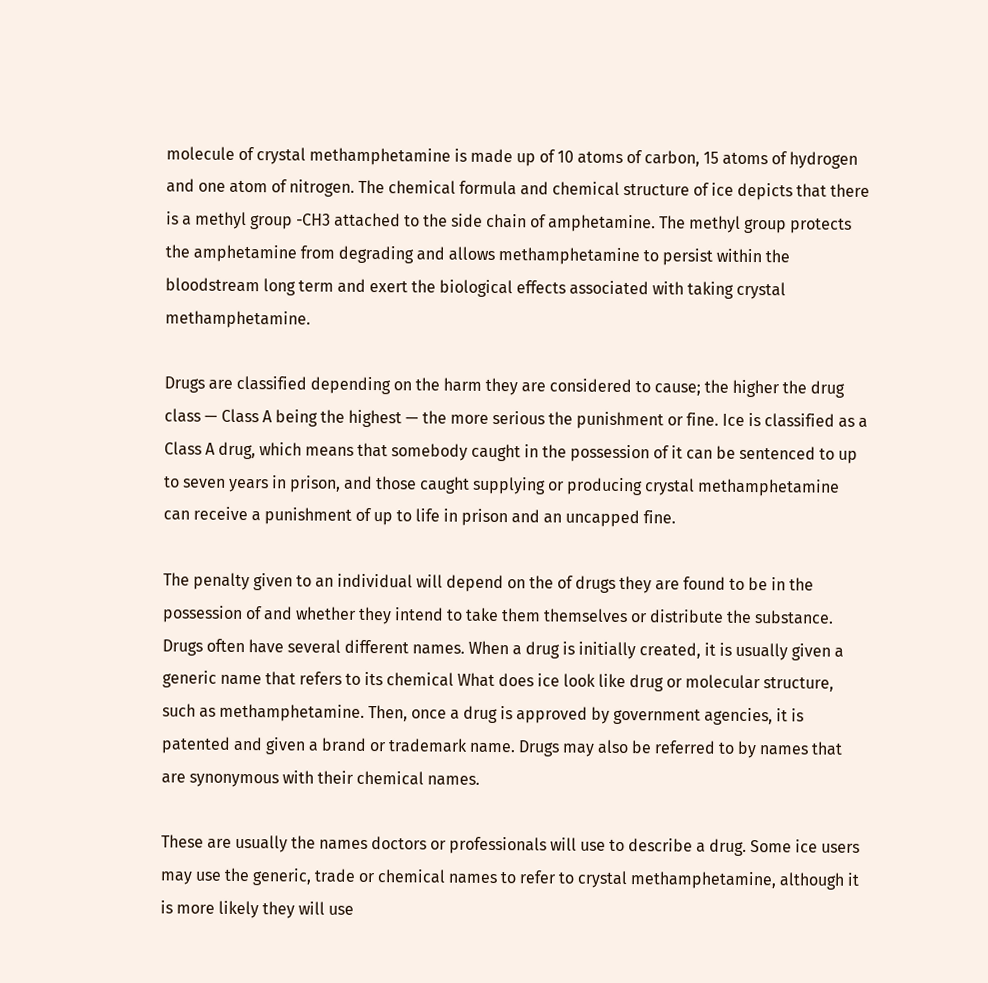molecule of crystal methamphetamine is made up of 10 atoms of carbon, 15 atoms of hydrogen and one atom of nitrogen. The chemical formula and chemical structure of ice depicts that there is a methyl group -CH3 attached to the side chain of amphetamine. The methyl group protects the amphetamine from degrading and allows methamphetamine to persist within the bloodstream long term and exert the biological effects associated with taking crystal methamphetamine.

Drugs are classified depending on the harm they are considered to cause; the higher the drug class — Class A being the highest — the more serious the punishment or fine. Ice is classified as a Class A drug, which means that somebody caught in the possession of it can be sentenced to up to seven years in prison, and those caught supplying or producing crystal methamphetamine can receive a punishment of up to life in prison and an uncapped fine.

The penalty given to an individual will depend on the of drugs they are found to be in the possession of and whether they intend to take them themselves or distribute the substance. Drugs often have several different names. When a drug is initially created, it is usually given a generic name that refers to its chemical What does ice look like drug or molecular structure, such as methamphetamine. Then, once a drug is approved by government agencies, it is patented and given a brand or trademark name. Drugs may also be referred to by names that are synonymous with their chemical names.

These are usually the names doctors or professionals will use to describe a drug. Some ice users may use the generic, trade or chemical names to refer to crystal methamphetamine, although it is more likely they will use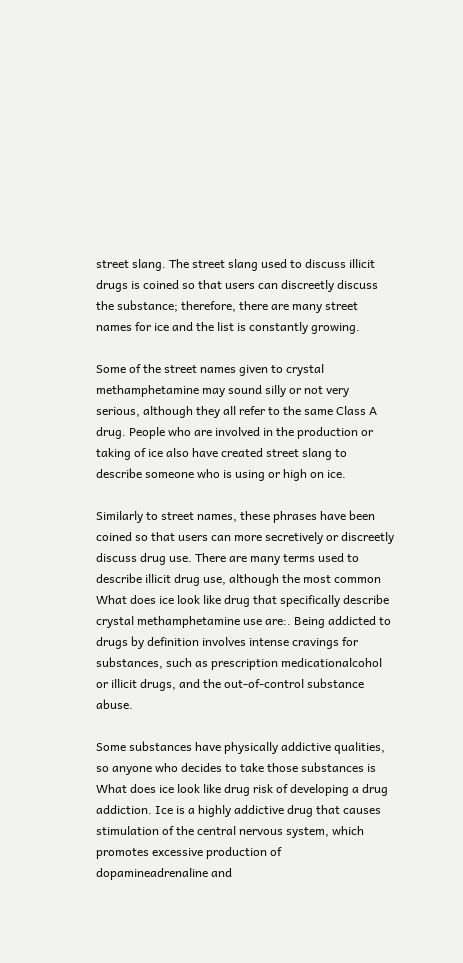street slang. The street slang used to discuss illicit drugs is coined so that users can discreetly discuss the substance; therefore, there are many street names for ice and the list is constantly growing.

Some of the street names given to crystal methamphetamine may sound silly or not very serious, although they all refer to the same Class A drug. People who are involved in the production or taking of ice also have created street slang to describe someone who is using or high on ice.

Similarly to street names, these phrases have been coined so that users can more secretively or discreetly discuss drug use. There are many terms used to describe illicit drug use, although the most common What does ice look like drug that specifically describe crystal methamphetamine use are:. Being addicted to drugs by definition involves intense cravings for substances, such as prescription medicationalcohol or illicit drugs, and the out-of-control substance abuse.

Some substances have physically addictive qualities, so anyone who decides to take those substances is What does ice look like drug risk of developing a drug addiction. Ice is a highly addictive drug that causes stimulation of the central nervous system, which promotes excessive production of dopamineadrenaline and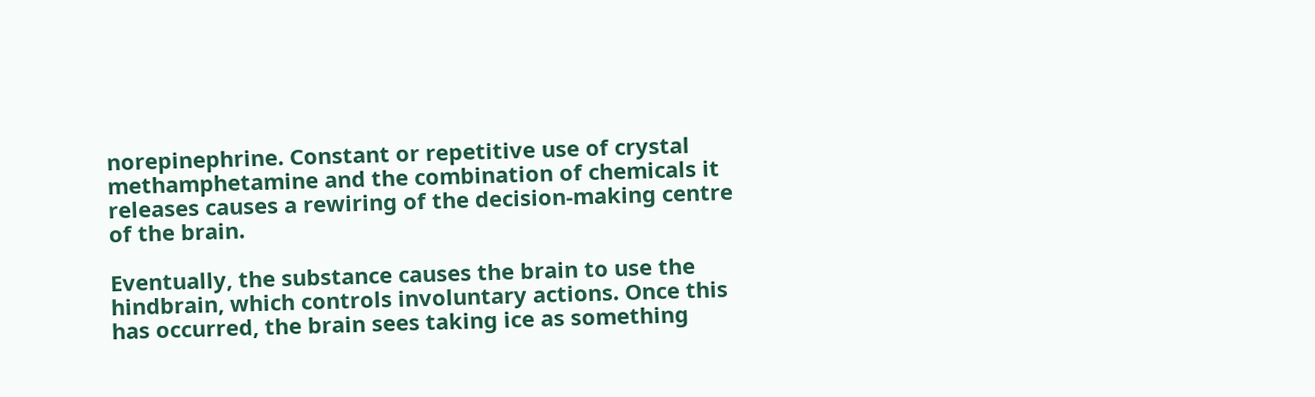norepinephrine. Constant or repetitive use of crystal methamphetamine and the combination of chemicals it releases causes a rewiring of the decision-making centre of the brain.

Eventually, the substance causes the brain to use the hindbrain, which controls involuntary actions. Once this has occurred, the brain sees taking ice as something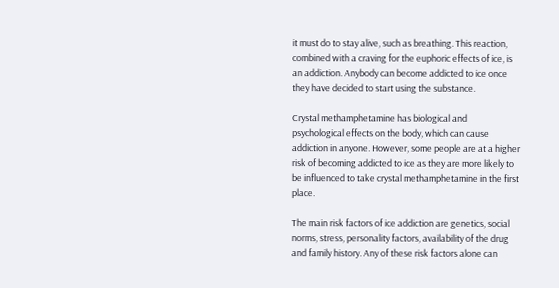it must do to stay alive, such as breathing. This reaction, combined with a craving for the euphoric effects of ice, is an addiction. Anybody can become addicted to ice once they have decided to start using the substance.

Crystal methamphetamine has biological and psychological effects on the body, which can cause addiction in anyone. However, some people are at a higher risk of becoming addicted to ice as they are more likely to be influenced to take crystal methamphetamine in the first place.

The main risk factors of ice addiction are genetics, social norms, stress, personality factors, availability of the drug and family history. Any of these risk factors alone can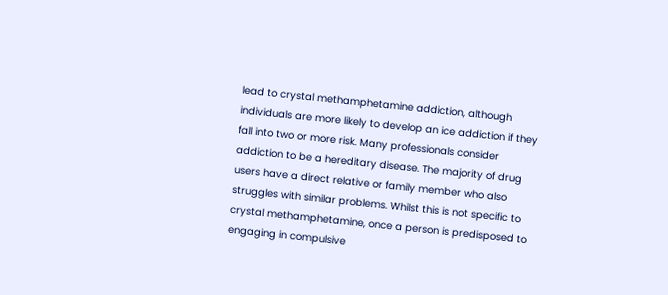lead to crystal methamphetamine addiction, although individuals are more likely to develop an ice addiction if they fall into two or more risk. Many professionals consider addiction to be a hereditary disease. The majority of drug users have a direct relative or family member who also struggles with similar problems. Whilst this is not specific to crystal methamphetamine, once a person is predisposed to engaging in compulsive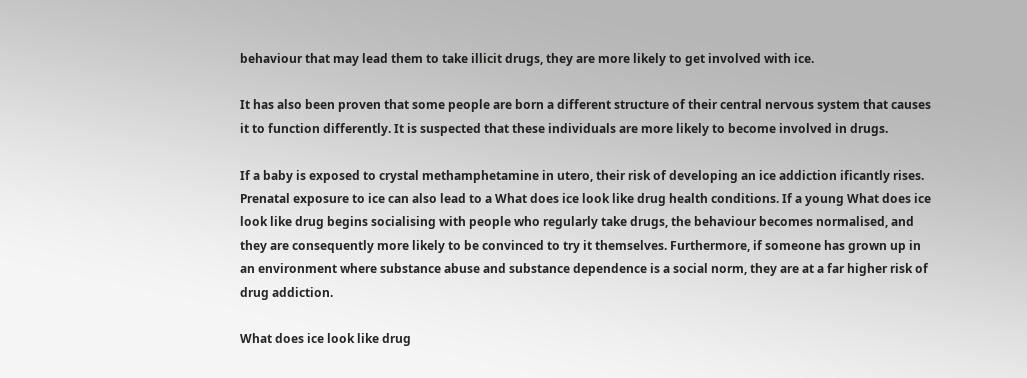behaviour that may lead them to take illicit drugs, they are more likely to get involved with ice.

It has also been proven that some people are born a different structure of their central nervous system that causes it to function differently. It is suspected that these individuals are more likely to become involved in drugs.

If a baby is exposed to crystal methamphetamine in utero, their risk of developing an ice addiction ificantly rises. Prenatal exposure to ice can also lead to a What does ice look like drug health conditions. If a young What does ice look like drug begins socialising with people who regularly take drugs, the behaviour becomes normalised, and they are consequently more likely to be convinced to try it themselves. Furthermore, if someone has grown up in an environment where substance abuse and substance dependence is a social norm, they are at a far higher risk of drug addiction.

What does ice look like drug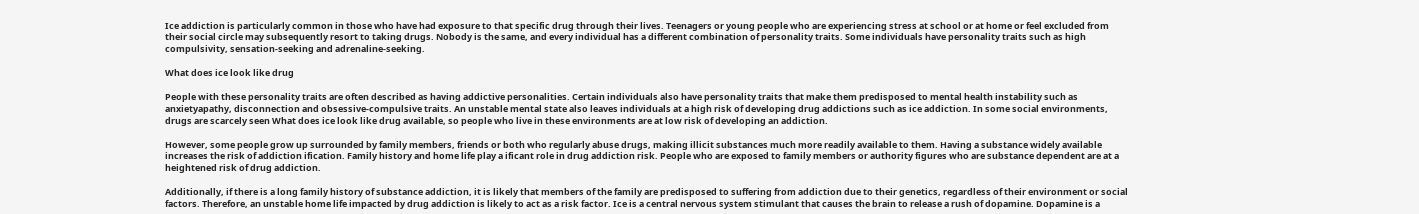Ice addiction is particularly common in those who have had exposure to that specific drug through their lives. Teenagers or young people who are experiencing stress at school or at home or feel excluded from their social circle may subsequently resort to taking drugs. Nobody is the same, and every individual has a different combination of personality traits. Some individuals have personality traits such as high compulsivity, sensation-seeking and adrenaline-seeking.

What does ice look like drug

People with these personality traits are often described as having addictive personalities. Certain individuals also have personality traits that make them predisposed to mental health instability such as anxietyapathy, disconnection and obsessive-compulsive traits. An unstable mental state also leaves individuals at a high risk of developing drug addictions such as ice addiction. In some social environments, drugs are scarcely seen What does ice look like drug available, so people who live in these environments are at low risk of developing an addiction.

However, some people grow up surrounded by family members, friends or both who regularly abuse drugs, making illicit substances much more readily available to them. Having a substance widely available increases the risk of addiction ification. Family history and home life play a ificant role in drug addiction risk. People who are exposed to family members or authority figures who are substance dependent are at a heightened risk of drug addiction.

Additionally, if there is a long family history of substance addiction, it is likely that members of the family are predisposed to suffering from addiction due to their genetics, regardless of their environment or social factors. Therefore, an unstable home life impacted by drug addiction is likely to act as a risk factor. Ice is a central nervous system stimulant that causes the brain to release a rush of dopamine. Dopamine is a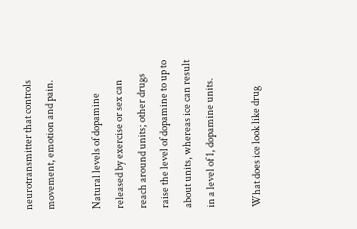neurotransmitter that controls movement, emotion and pain.

Natural levels of dopamine released by exercise or sex can reach around units; other drugs raise the level of dopamine to up to about units, whereas ice can result in a level of 1, dopamine units.

What does ice look like drug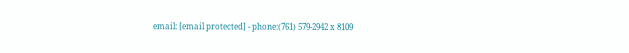email: [email protected] - phone:(761) 579-2942 x 8109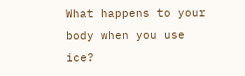What happens to your body when you use ice?